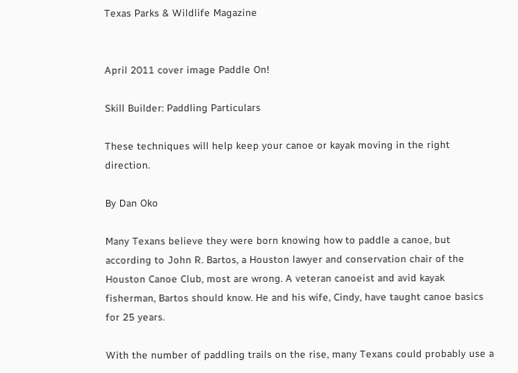Texas Parks & Wildlife Magazine


April 2011 cover image Paddle On!

Skill Builder: Paddling Particulars

These techniques will help keep your canoe or kayak moving in the right direction.

By Dan Oko

Many Texans believe they were born knowing how to paddle a canoe, but according to John R. Bartos, a Houston lawyer and conservation chair of the Houston Canoe Club, most are wrong. A veteran canoeist and avid kayak fisherman, Bartos should know. He and his wife, Cindy, have taught canoe basics for 25 years.

With the number of paddling trails on the rise, many Texans could probably use a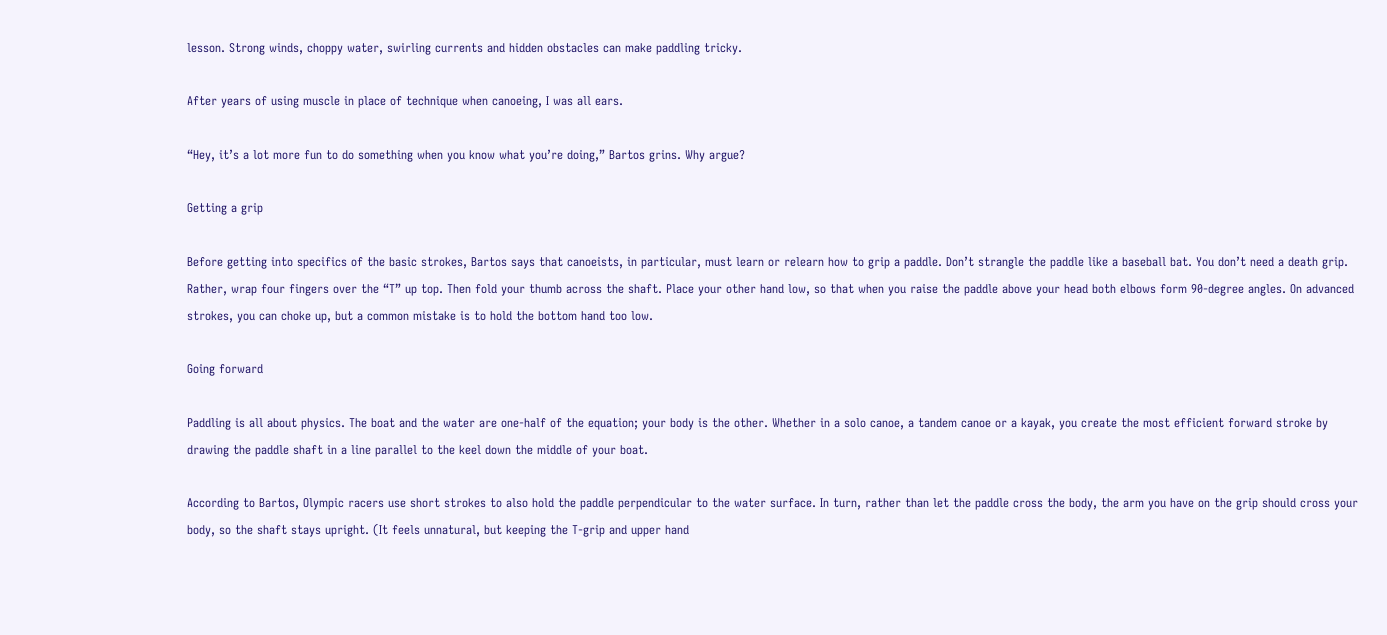lesson. Strong winds, choppy water, swirling currents and hidden obstacles can make paddling tricky.

After years of using muscle in place of technique when canoeing, I was all ears.

“Hey, it’s a lot more fun to do something when you know what you’re doing,” Bartos grins. Why argue?

Getting a grip

Before getting into specifics of the basic strokes, Bartos says that canoeists, in particular, must learn or relearn how to grip a paddle. Don’t strangle the paddle like a baseball bat. You don’t need a death grip. Rather, wrap four fingers over the “T” up top. Then fold your thumb across the shaft. Place your other hand low, so that when you raise the paddle above your head both elbows form 90-degree angles. On advanced strokes, you can choke up, but a common mistake is to hold the bottom hand too low.

Going forward

Paddling is all about physics. The boat and the water are one-half of the equation; your body is the other. Whether in a solo canoe, a tandem canoe or a kayak, you create the most efficient forward stroke by drawing the paddle shaft in a line parallel to the keel down the middle of your boat.

According to Bartos, Olympic racers use short strokes to also hold the paddle perpendicular to the water surface. In turn, rather than let the paddle cross the body, the arm you have on the grip should cross your body, so the shaft stays upright. (It feels unnatural, but keeping the T-grip and upper hand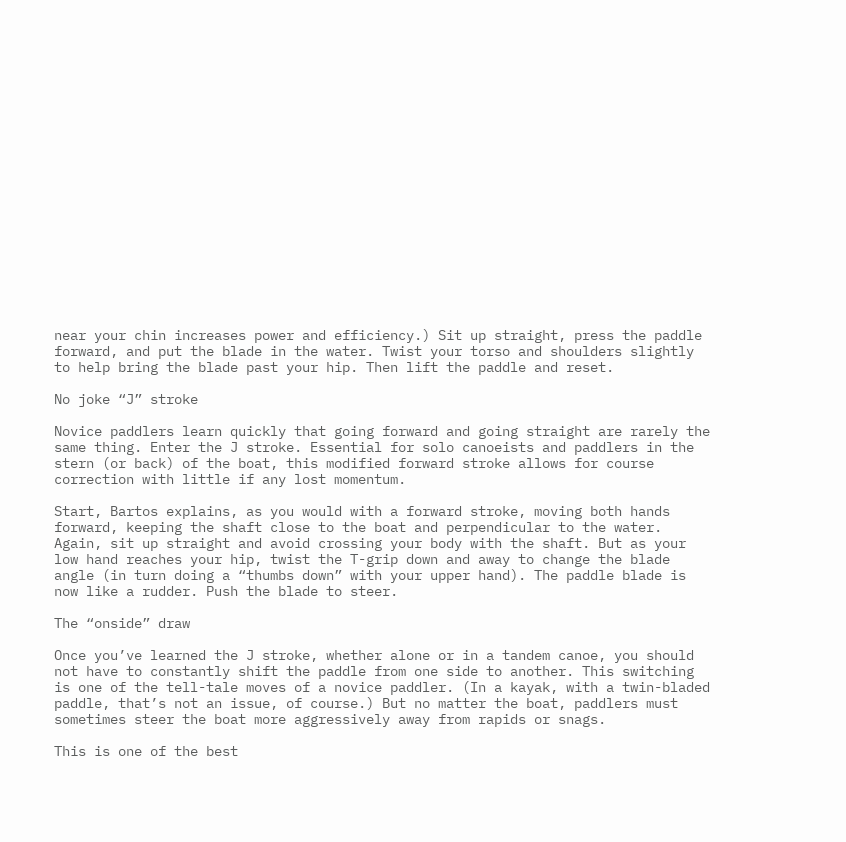near your chin increases power and efficiency.) Sit up straight, press the paddle forward, and put the blade in the water. Twist your torso and shoulders slightly to help bring the blade past your hip. Then lift the paddle and reset.

No joke “J” stroke

Novice paddlers learn quickly that going forward and going straight are rarely the same thing. Enter the J stroke. Essential for solo canoeists and paddlers in the stern (or back) of the boat, this modified forward stroke allows for course correction with little if any lost momentum.

Start, Bartos explains, as you would with a forward stroke, moving both hands forward, keeping the shaft close to the boat and perpendicular to the water. Again, sit up straight and avoid crossing your body with the shaft. But as your low hand reaches your hip, twist the T-grip down and away to change the blade angle (in turn doing a “thumbs down” with your upper hand). The paddle blade is now like a rudder. Push the blade to steer.

The “onside” draw

Once you’ve learned the J stroke, whether alone or in a tandem canoe, you should not have to constantly shift the paddle from one side to another. This switching is one of the tell-tale moves of a novice paddler. (In a kayak, with a twin-bladed paddle, that’s not an issue, of course.) But no matter the boat, paddlers must sometimes steer the boat more aggressively away from rapids or snags.

This is one of the best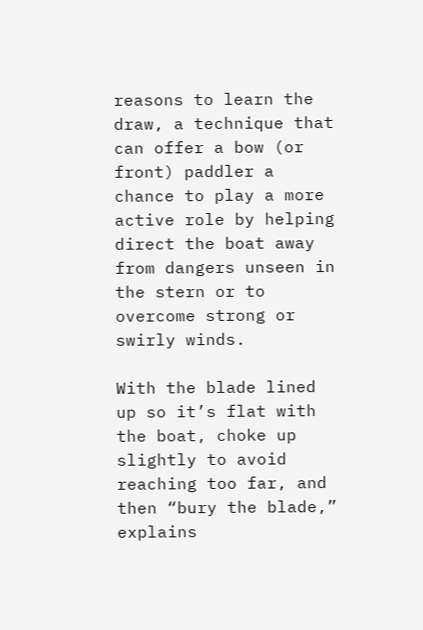reasons to learn the draw, a technique that can offer a bow (or front) paddler a chance to play a more active role by helping direct the boat away from dangers unseen in the stern or to overcome strong or swirly winds.

With the blade lined up so it’s flat with the boat, choke up slightly to avoid reaching too far, and then “bury the blade,” explains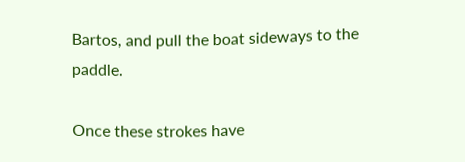Bartos, and pull the boat sideways to the paddle.

Once these strokes have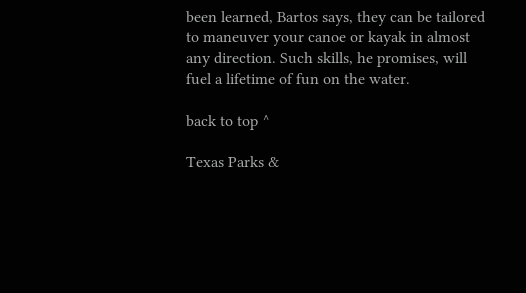been learned, Bartos says, they can be tailored to maneuver your canoe or kayak in almost any direction. Such skills, he promises, will fuel a lifetime of fun on the water.

back to top ^

Texas Parks &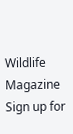Wildlife Magazine
Sign up for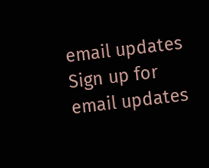email updates
Sign up for email updates